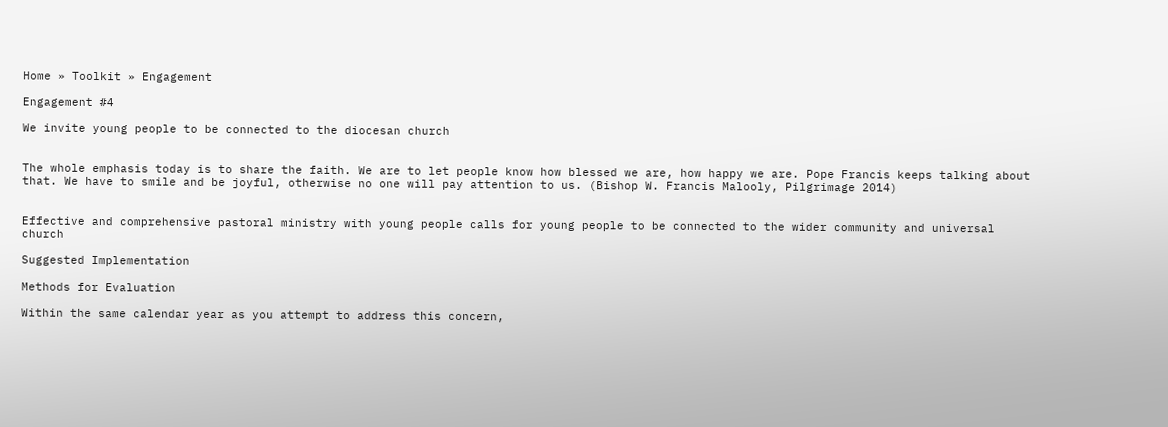Home » Toolkit » Engagement

Engagement #4

We invite young people to be connected to the diocesan church


The whole emphasis today is to share the faith. We are to let people know how blessed we are, how happy we are. Pope Francis keeps talking about that. We have to smile and be joyful, otherwise no one will pay attention to us. (Bishop W. Francis Malooly, Pilgrimage 2014)


Effective and comprehensive pastoral ministry with young people calls for young people to be connected to the wider community and universal church

Suggested Implementation

Methods for Evaluation

Within the same calendar year as you attempt to address this concern,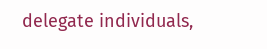delegate individuals,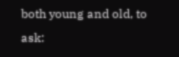both young and old, to ask: